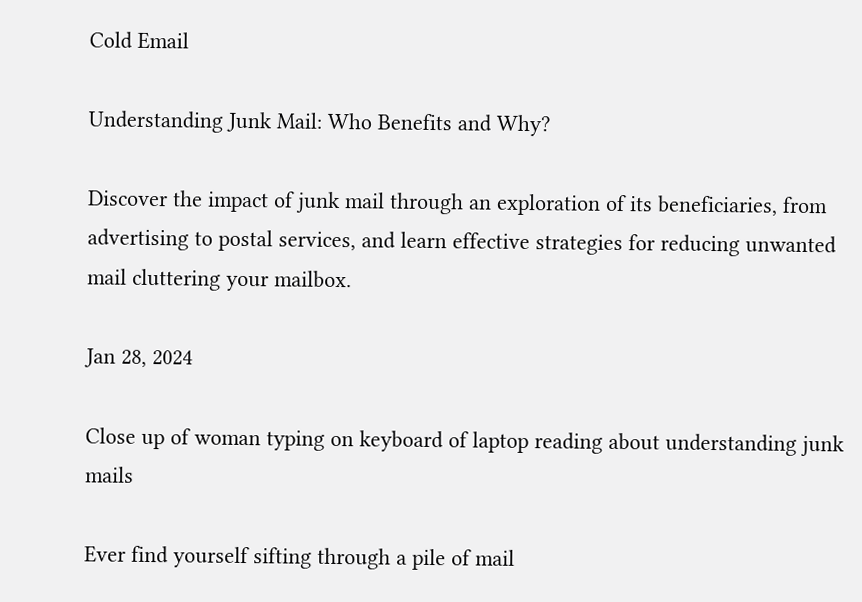Cold Email

Understanding Junk Mail: Who Benefits and Why?

Discover the impact of junk mail through an exploration of its beneficiaries, from advertising to postal services, and learn effective strategies for reducing unwanted mail cluttering your mailbox.

Jan 28, 2024

Close up of woman typing on keyboard of laptop reading about understanding junk mails

Ever find yourself sifting through a pile of mail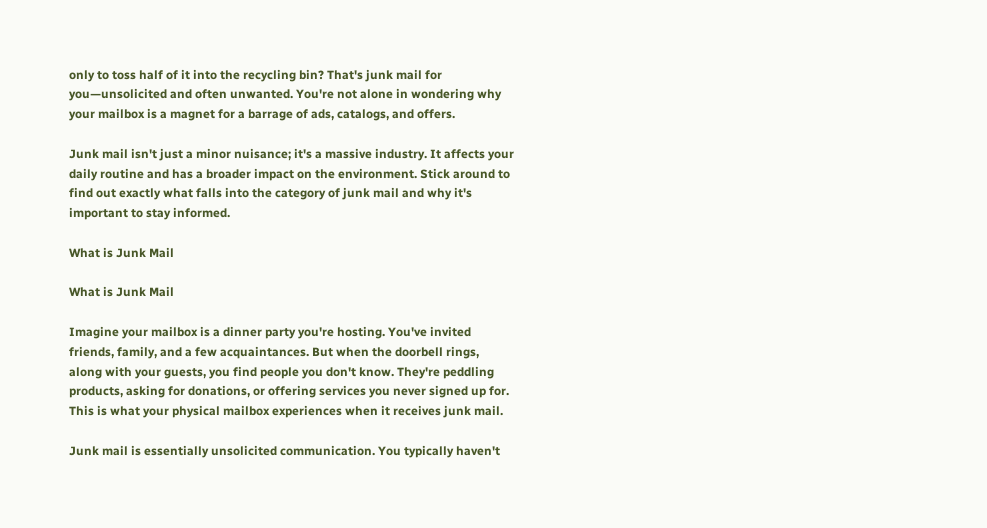only to toss half of it into the recycling bin? That's junk mail for you—unsolicited and often unwanted. You're not alone in wondering why your mailbox is a magnet for a barrage of ads, catalogs, and offers.

Junk mail isn't just a minor nuisance; it's a massive industry. It affects your daily routine and has a broader impact on the environment. Stick around to find out exactly what falls into the category of junk mail and why it's important to stay informed.

What is Junk Mail

What is Junk Mail

Imagine your mailbox is a dinner party you're hosting. You've invited friends, family, and a few acquaintances. But when the doorbell rings, along with your guests, you find people you don't know. They're peddling products, asking for donations, or offering services you never signed up for. This is what your physical mailbox experiences when it receives junk mail.

Junk mail is essentially unsolicited communication. You typically haven't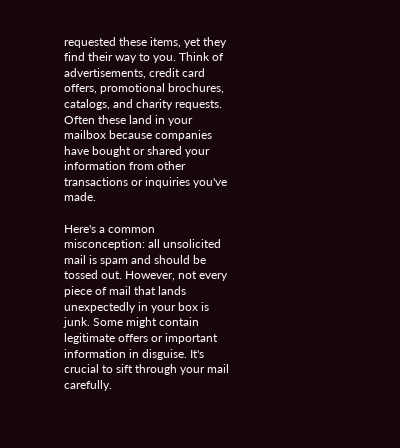requested these items, yet they find their way to you. Think of advertisements, credit card offers, promotional brochures, catalogs, and charity requests. Often these land in your mailbox because companies have bought or shared your information from other transactions or inquiries you've made.

Here's a common misconception: all unsolicited mail is spam and should be tossed out. However, not every piece of mail that lands unexpectedly in your box is junk. Some might contain legitimate offers or important information in disguise. It's crucial to sift through your mail carefully.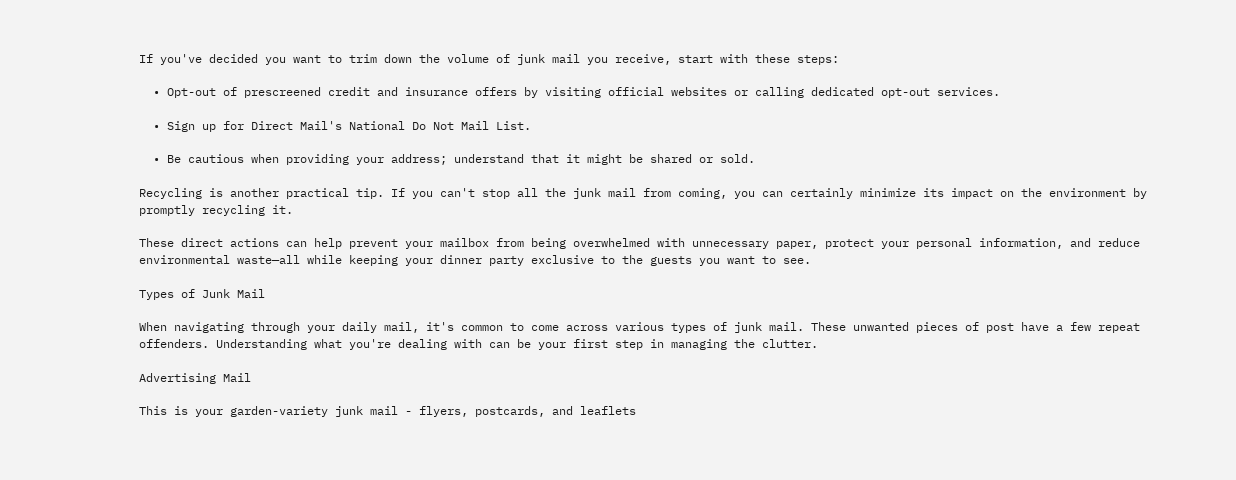If you've decided you want to trim down the volume of junk mail you receive, start with these steps:

  • Opt-out of prescreened credit and insurance offers by visiting official websites or calling dedicated opt-out services.

  • Sign up for Direct Mail's National Do Not Mail List.

  • Be cautious when providing your address; understand that it might be shared or sold.

Recycling is another practical tip. If you can't stop all the junk mail from coming, you can certainly minimize its impact on the environment by promptly recycling it.

These direct actions can help prevent your mailbox from being overwhelmed with unnecessary paper, protect your personal information, and reduce environmental waste—all while keeping your dinner party exclusive to the guests you want to see.

Types of Junk Mail

When navigating through your daily mail, it's common to come across various types of junk mail. These unwanted pieces of post have a few repeat offenders. Understanding what you're dealing with can be your first step in managing the clutter.

Advertising Mail

This is your garden-variety junk mail - flyers, postcards, and leaflets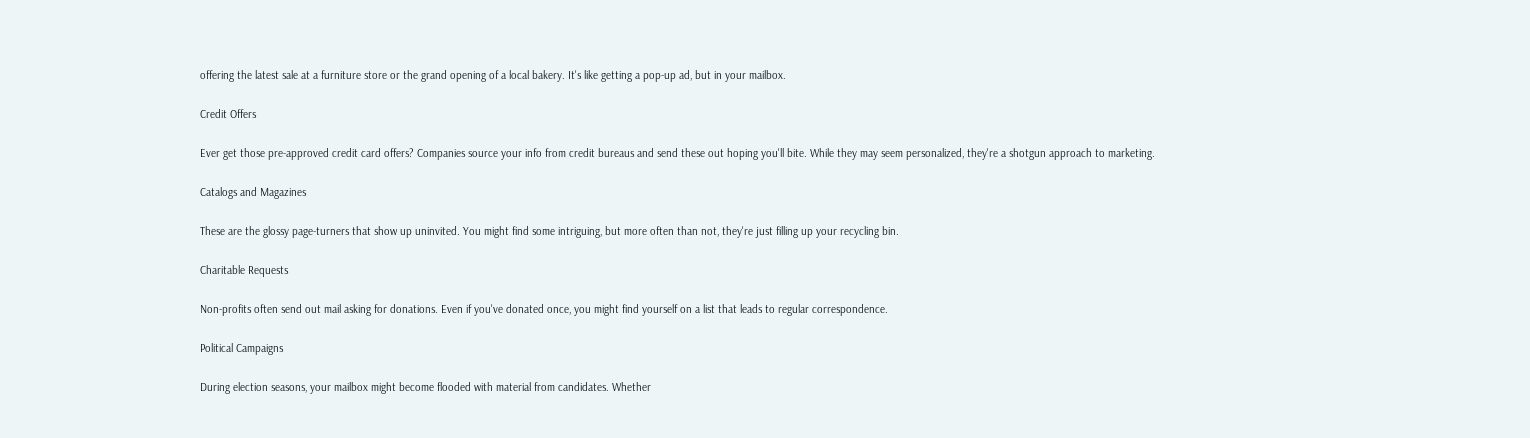offering the latest sale at a furniture store or the grand opening of a local bakery. It's like getting a pop-up ad, but in your mailbox.

Credit Offers

Ever get those pre-approved credit card offers? Companies source your info from credit bureaus and send these out hoping you'll bite. While they may seem personalized, they're a shotgun approach to marketing.

Catalogs and Magazines

These are the glossy page-turners that show up uninvited. You might find some intriguing, but more often than not, they're just filling up your recycling bin.

Charitable Requests

Non-profits often send out mail asking for donations. Even if you've donated once, you might find yourself on a list that leads to regular correspondence.

Political Campaigns

During election seasons, your mailbox might become flooded with material from candidates. Whether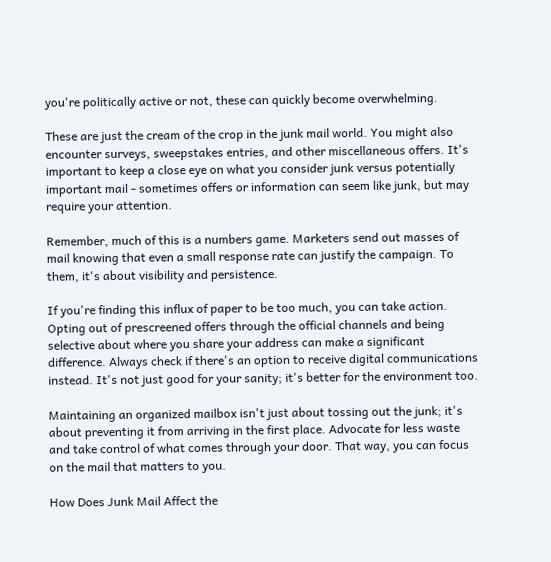you're politically active or not, these can quickly become overwhelming.

These are just the cream of the crop in the junk mail world. You might also encounter surveys, sweepstakes entries, and other miscellaneous offers. It's important to keep a close eye on what you consider junk versus potentially important mail - sometimes offers or information can seem like junk, but may require your attention.

Remember, much of this is a numbers game. Marketers send out masses of mail knowing that even a small response rate can justify the campaign. To them, it's about visibility and persistence.

If you're finding this influx of paper to be too much, you can take action. Opting out of prescreened offers through the official channels and being selective about where you share your address can make a significant difference. Always check if there's an option to receive digital communications instead. It's not just good for your sanity; it's better for the environment too.

Maintaining an organized mailbox isn't just about tossing out the junk; it's about preventing it from arriving in the first place. Advocate for less waste and take control of what comes through your door. That way, you can focus on the mail that matters to you.

How Does Junk Mail Affect the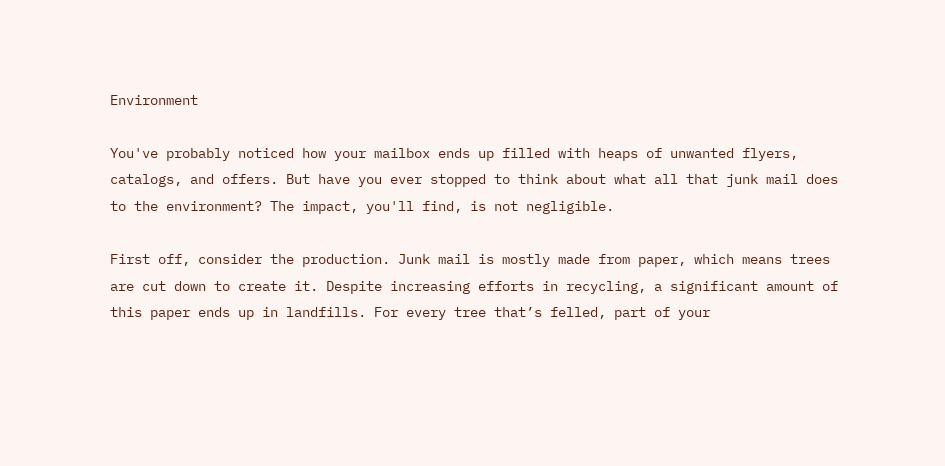Environment

You've probably noticed how your mailbox ends up filled with heaps of unwanted flyers, catalogs, and offers. But have you ever stopped to think about what all that junk mail does to the environment? The impact, you'll find, is not negligible.

First off, consider the production. Junk mail is mostly made from paper, which means trees are cut down to create it. Despite increasing efforts in recycling, a significant amount of this paper ends up in landfills. For every tree that’s felled, part of your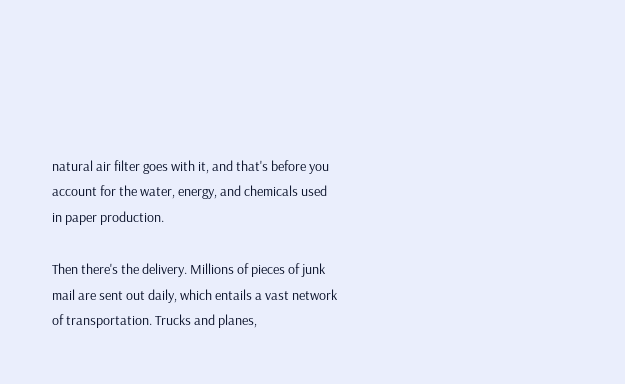natural air filter goes with it, and that's before you account for the water, energy, and chemicals used in paper production.

Then there's the delivery. Millions of pieces of junk mail are sent out daily, which entails a vast network of transportation. Trucks and planes,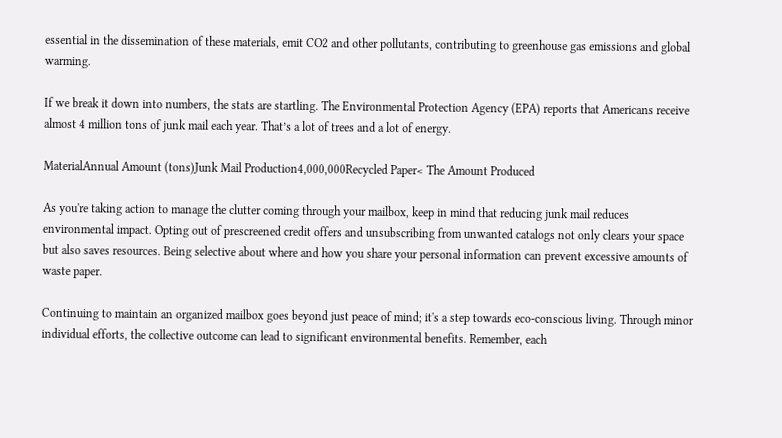essential in the dissemination of these materials, emit CO2 and other pollutants, contributing to greenhouse gas emissions and global warming.

If we break it down into numbers, the stats are startling. The Environmental Protection Agency (EPA) reports that Americans receive almost 4 million tons of junk mail each year. That’s a lot of trees and a lot of energy.

MaterialAnnual Amount (tons)Junk Mail Production4,000,000Recycled Paper< The Amount Produced

As you're taking action to manage the clutter coming through your mailbox, keep in mind that reducing junk mail reduces environmental impact. Opting out of prescreened credit offers and unsubscribing from unwanted catalogs not only clears your space but also saves resources. Being selective about where and how you share your personal information can prevent excessive amounts of waste paper.

Continuing to maintain an organized mailbox goes beyond just peace of mind; it's a step towards eco-conscious living. Through minor individual efforts, the collective outcome can lead to significant environmental benefits. Remember, each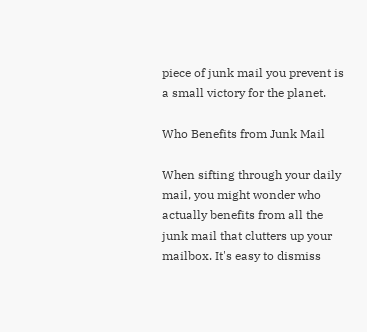piece of junk mail you prevent is a small victory for the planet.

Who Benefits from Junk Mail

When sifting through your daily mail, you might wonder who actually benefits from all the junk mail that clutters up your mailbox. It's easy to dismiss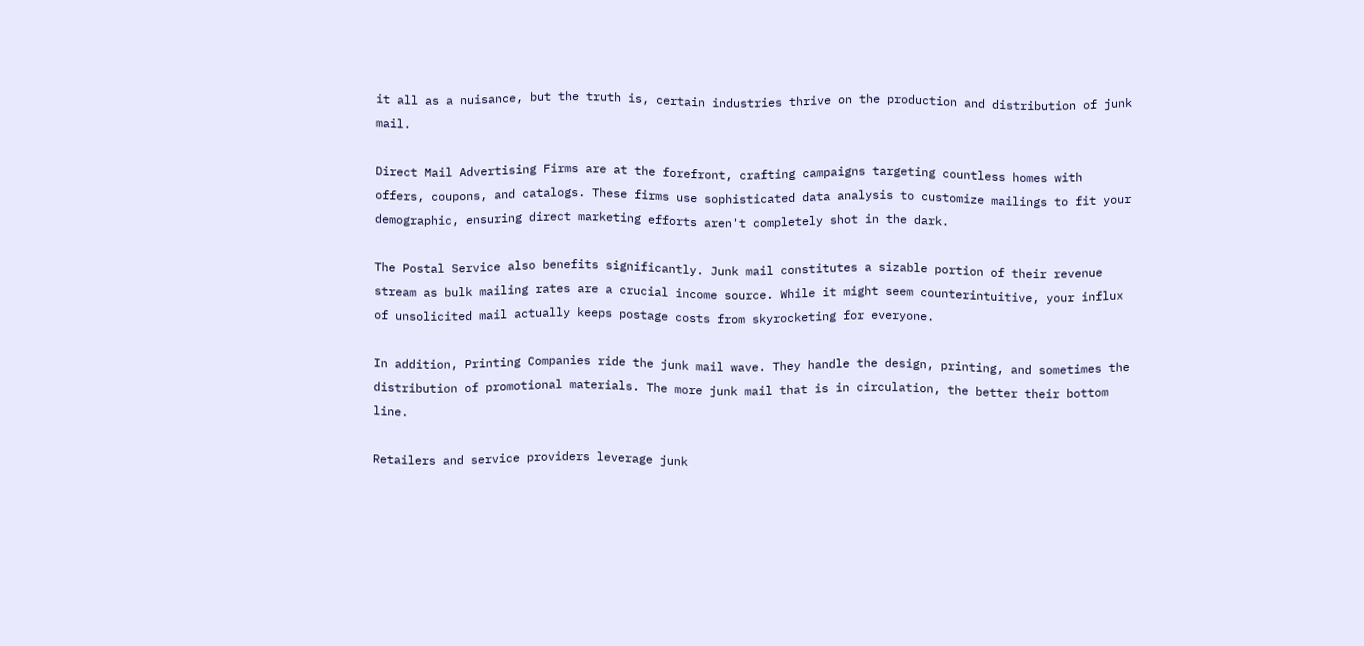it all as a nuisance, but the truth is, certain industries thrive on the production and distribution of junk mail.

Direct Mail Advertising Firms are at the forefront, crafting campaigns targeting countless homes with offers, coupons, and catalogs. These firms use sophisticated data analysis to customize mailings to fit your demographic, ensuring direct marketing efforts aren't completely shot in the dark.

The Postal Service also benefits significantly. Junk mail constitutes a sizable portion of their revenue stream as bulk mailing rates are a crucial income source. While it might seem counterintuitive, your influx of unsolicited mail actually keeps postage costs from skyrocketing for everyone.

In addition, Printing Companies ride the junk mail wave. They handle the design, printing, and sometimes the distribution of promotional materials. The more junk mail that is in circulation, the better their bottom line.

Retailers and service providers leverage junk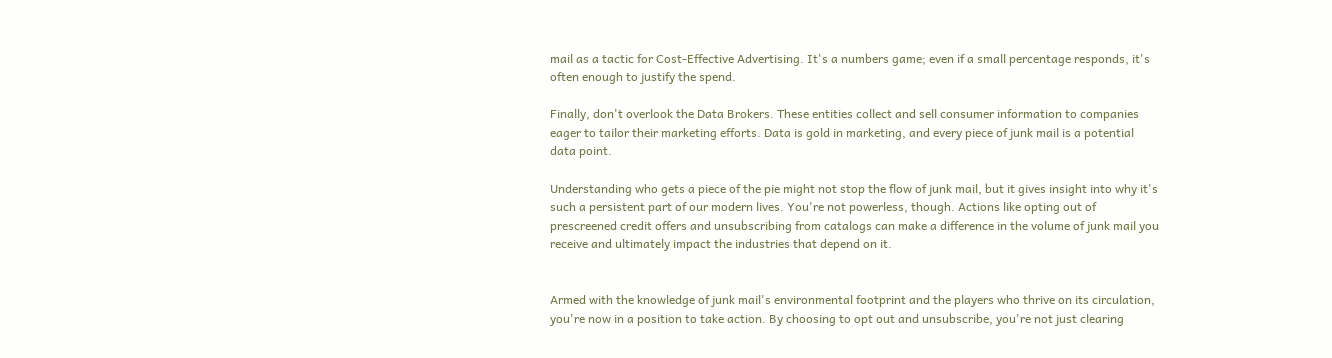mail as a tactic for Cost-Effective Advertising. It's a numbers game; even if a small percentage responds, it's often enough to justify the spend.

Finally, don't overlook the Data Brokers. These entities collect and sell consumer information to companies eager to tailor their marketing efforts. Data is gold in marketing, and every piece of junk mail is a potential data point.

Understanding who gets a piece of the pie might not stop the flow of junk mail, but it gives insight into why it's such a persistent part of our modern lives. You're not powerless, though. Actions like opting out of prescreened credit offers and unsubscribing from catalogs can make a difference in the volume of junk mail you receive and ultimately impact the industries that depend on it.


Armed with the knowledge of junk mail's environmental footprint and the players who thrive on its circulation, you're now in a position to take action. By choosing to opt out and unsubscribe, you're not just clearing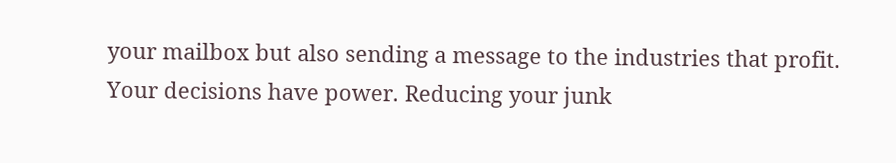your mailbox but also sending a message to the industries that profit. Your decisions have power. Reducing your junk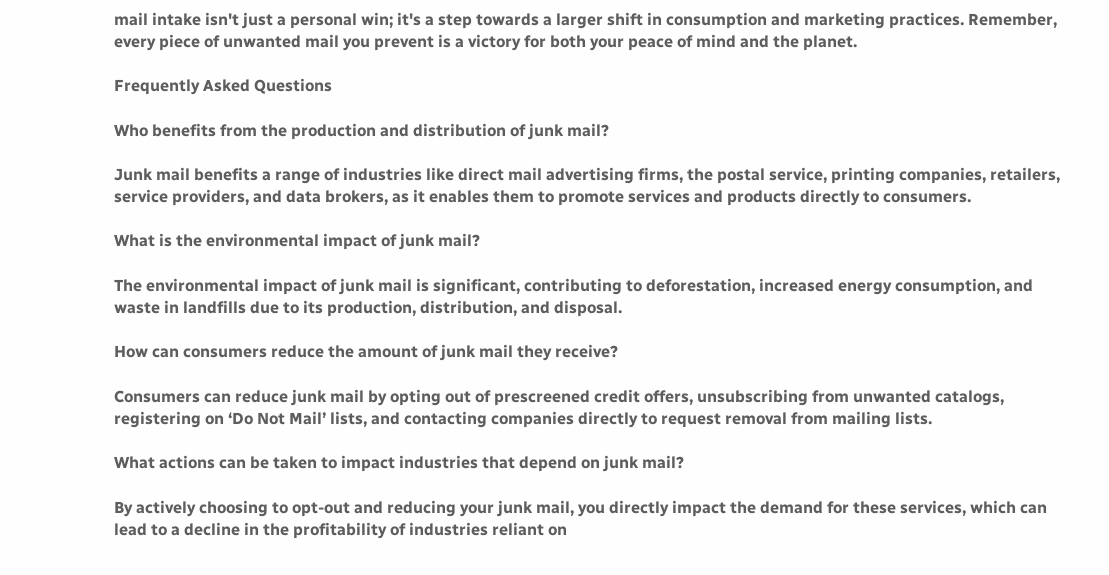mail intake isn't just a personal win; it's a step towards a larger shift in consumption and marketing practices. Remember, every piece of unwanted mail you prevent is a victory for both your peace of mind and the planet.

Frequently Asked Questions

Who benefits from the production and distribution of junk mail?

Junk mail benefits a range of industries like direct mail advertising firms, the postal service, printing companies, retailers, service providers, and data brokers, as it enables them to promote services and products directly to consumers.

What is the environmental impact of junk mail?

The environmental impact of junk mail is significant, contributing to deforestation, increased energy consumption, and waste in landfills due to its production, distribution, and disposal.

How can consumers reduce the amount of junk mail they receive?

Consumers can reduce junk mail by opting out of prescreened credit offers, unsubscribing from unwanted catalogs, registering on ‘Do Not Mail’ lists, and contacting companies directly to request removal from mailing lists.

What actions can be taken to impact industries that depend on junk mail?

By actively choosing to opt-out and reducing your junk mail, you directly impact the demand for these services, which can lead to a decline in the profitability of industries reliant on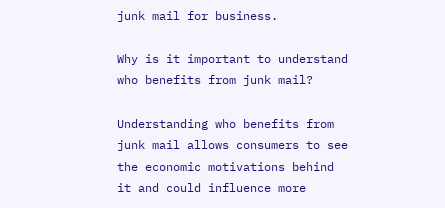junk mail for business.

Why is it important to understand who benefits from junk mail?

Understanding who benefits from junk mail allows consumers to see the economic motivations behind it and could influence more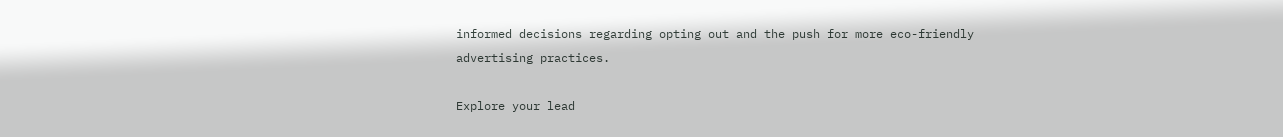informed decisions regarding opting out and the push for more eco-friendly advertising practices.

Explore your lead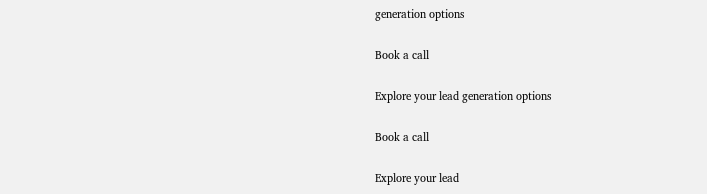generation options

Book a call

Explore your lead generation options

Book a call

Explore your lead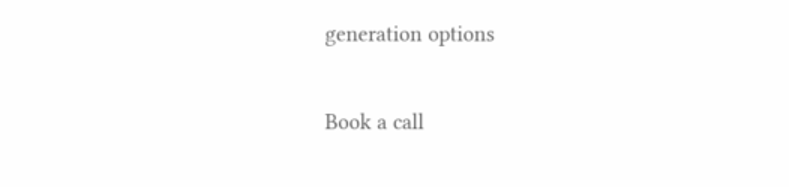generation options

Book a call